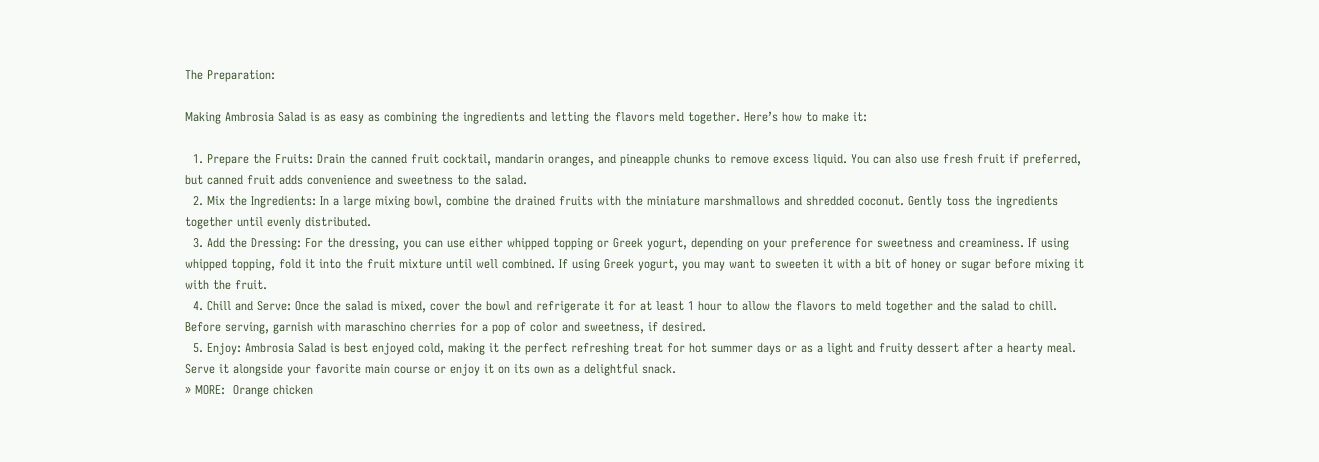The Preparation:

Making Ambrosia Salad is as easy as combining the ingredients and letting the flavors meld together. Here’s how to make it:

  1. Prepare the Fruits: Drain the canned fruit cocktail, mandarin oranges, and pineapple chunks to remove excess liquid. You can also use fresh fruit if preferred, but canned fruit adds convenience and sweetness to the salad.
  2. Mix the Ingredients: In a large mixing bowl, combine the drained fruits with the miniature marshmallows and shredded coconut. Gently toss the ingredients together until evenly distributed.
  3. Add the Dressing: For the dressing, you can use either whipped topping or Greek yogurt, depending on your preference for sweetness and creaminess. If using whipped topping, fold it into the fruit mixture until well combined. If using Greek yogurt, you may want to sweeten it with a bit of honey or sugar before mixing it with the fruit.
  4. Chill and Serve: Once the salad is mixed, cover the bowl and refrigerate it for at least 1 hour to allow the flavors to meld together and the salad to chill. Before serving, garnish with maraschino cherries for a pop of color and sweetness, if desired.
  5. Enjoy: Ambrosia Salad is best enjoyed cold, making it the perfect refreshing treat for hot summer days or as a light and fruity dessert after a hearty meal. Serve it alongside your favorite main course or enjoy it on its own as a delightful snack.
» MORE:  Orange chicken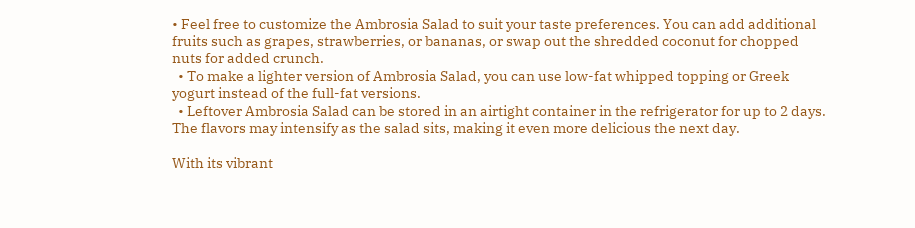• Feel free to customize the Ambrosia Salad to suit your taste preferences. You can add additional fruits such as grapes, strawberries, or bananas, or swap out the shredded coconut for chopped nuts for added crunch.
  • To make a lighter version of Ambrosia Salad, you can use low-fat whipped topping or Greek yogurt instead of the full-fat versions.
  • Leftover Ambrosia Salad can be stored in an airtight container in the refrigerator for up to 2 days. The flavors may intensify as the salad sits, making it even more delicious the next day.

With its vibrant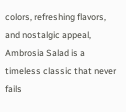colors, refreshing flavors, and nostalgic appeal, Ambrosia Salad is a timeless classic that never fails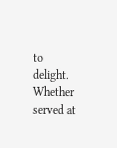to delight. Whether served at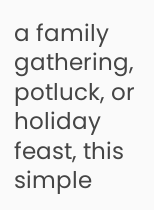a family gathering, potluck, or holiday feast, this simple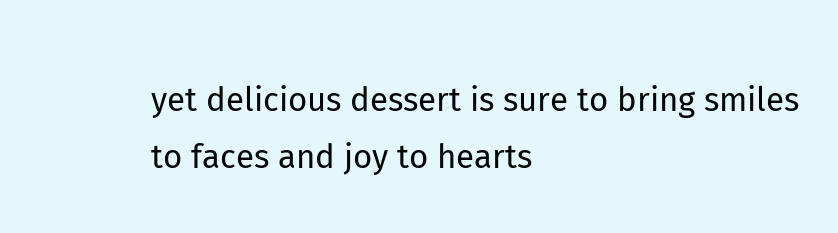yet delicious dessert is sure to bring smiles to faces and joy to hearts